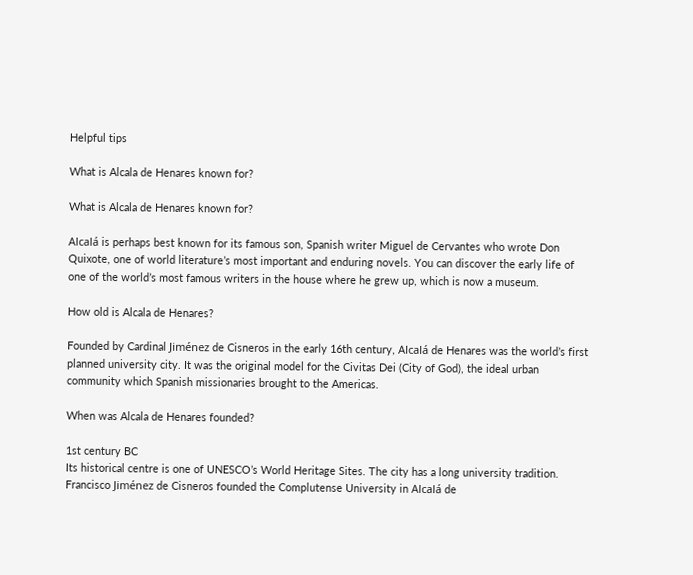Helpful tips

What is Alcala de Henares known for?

What is Alcala de Henares known for?

Alcalá is perhaps best known for its famous son, Spanish writer Miguel de Cervantes who wrote Don Quixote, one of world literature’s most important and enduring novels. You can discover the early life of one of the world’s most famous writers in the house where he grew up, which is now a museum.

How old is Alcala de Henares?

Founded by Cardinal Jiménez de Cisneros in the early 16th century, Alcalá de Henares was the world’s first planned university city. It was the original model for the Civitas Dei (City of God), the ideal urban community which Spanish missionaries brought to the Americas.

When was Alcala de Henares founded?

1st century BC
Its historical centre is one of UNESCO’s World Heritage Sites. The city has a long university tradition. Francisco Jiménez de Cisneros founded the Complutense University in Alcalá de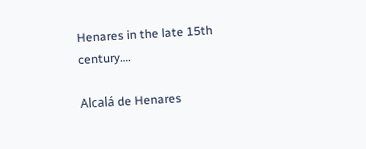Henares in the late 15th century….

Alcalá de Henares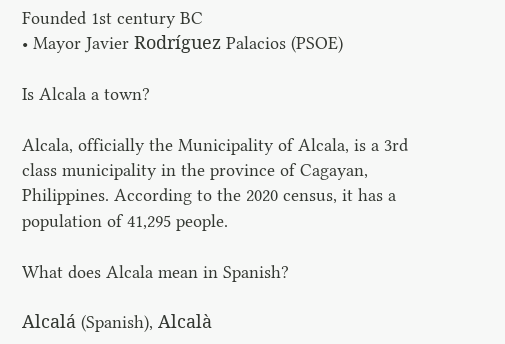Founded 1st century BC
• Mayor Javier Rodríguez Palacios (PSOE)

Is Alcala a town?

Alcala, officially the Municipality of Alcala, is a 3rd class municipality in the province of Cagayan, Philippines. According to the 2020 census, it has a population of 41,295 people.

What does Alcala mean in Spanish?

Alcalá (Spanish), Alcalà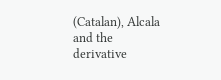(Catalan), Alcala and the derivative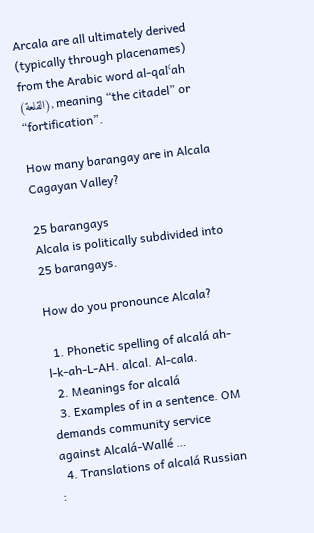Arcala are all ultimately derived (typically through placenames) from the Arabic word al-qalʿah (القلعة), meaning “the citadel” or “fortification”.

How many barangay are in Alcala Cagayan Valley?

25 barangays
Alcala is politically subdivided into 25 barangays.

How do you pronounce Alcala?

  1. Phonetic spelling of alcalá ah-l-k-ah-L-AH. alcal. Al-cala.
  2. Meanings for alcalá
  3. Examples of in a sentence. OM demands community service against Alcalá-Wallé …
  4. Translations of alcalá Russian :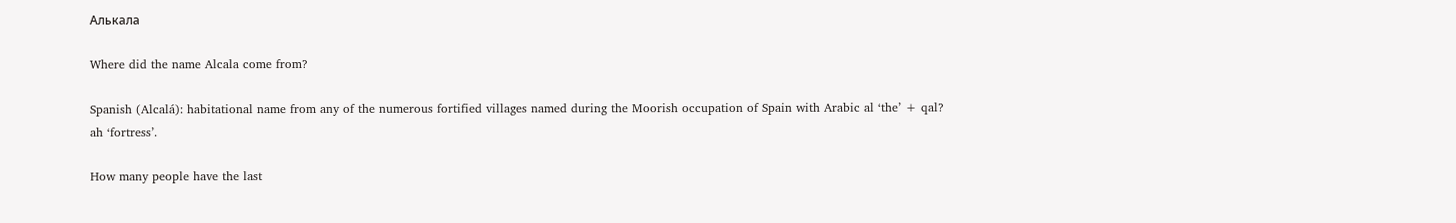Алькала

Where did the name Alcala come from?

Spanish (Alcalá): habitational name from any of the numerous fortified villages named during the Moorish occupation of Spain with Arabic al ‘the’ + qal? ah ‘fortress’.

How many people have the last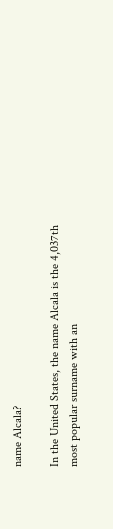name Alcala?

In the United States, the name Alcala is the 4,037th most popular surname with an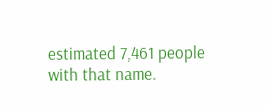estimated 7,461 people with that name.